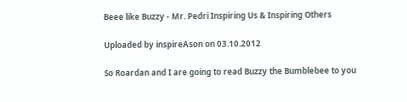Beee like Buzzy - Mr. Pedri Inspiring Us & Inspiring Others

Uploaded by inspireAson on 03.10.2012

So Roardan and I are going to read Buzzy the Bumblebee to you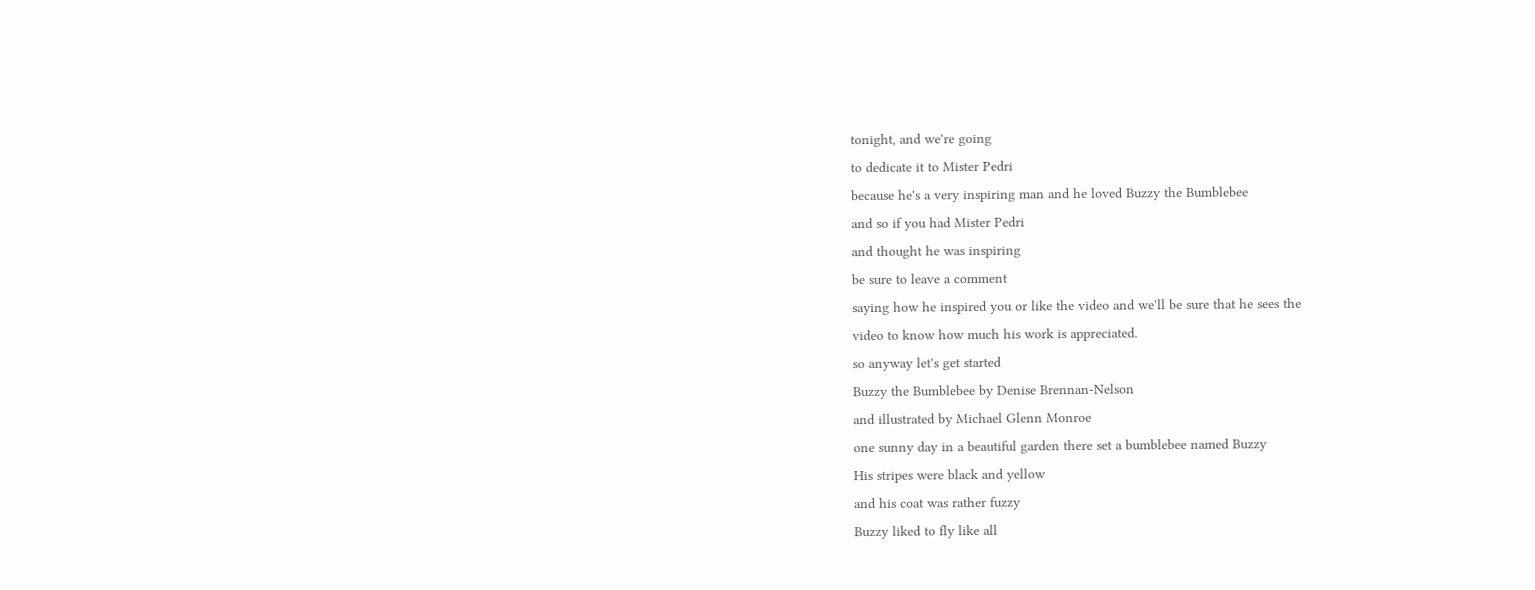tonight, and we're going
to dedicate it to Mister Pedri
because he's a very inspiring man and he loved Buzzy the Bumblebee
and so if you had Mister Pedri
and thought he was inspiring
be sure to leave a comment
saying how he inspired you or like the video and we'll be sure that he sees the
video to know how much his work is appreciated.
so anyway let's get started
Buzzy the Bumblebee by Denise Brennan-Nelson
and illustrated by Michael Glenn Monroe
one sunny day in a beautiful garden there set a bumblebee named Buzzy
His stripes were black and yellow
and his coat was rather fuzzy
Buzzy liked to fly like all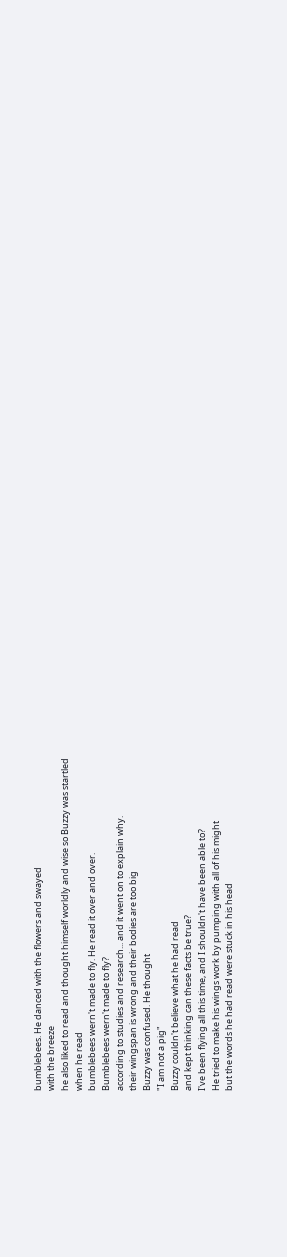bumblebees. He danced with the flowers and swayed
with the breeze
he also liked to read and thought himself worldly and wise so Buzzy was startled
when he read
bumblebees wern't made to fly. He read it over and over.
Bumblebees wern't made to fly?
according to studies and research... and it went on to explain why.
their wingspan is wrong and their bodies are too big
Buzzy was confused. He thought
"I am not a pig"
Buzzy couldn't believe what he had read
and kept thinking can these facts be true?
I've been flying all this time, and I shouldn't have been able to?
He tried to make his wings work by pumping with all of his might
but the words he had read were stuck in his head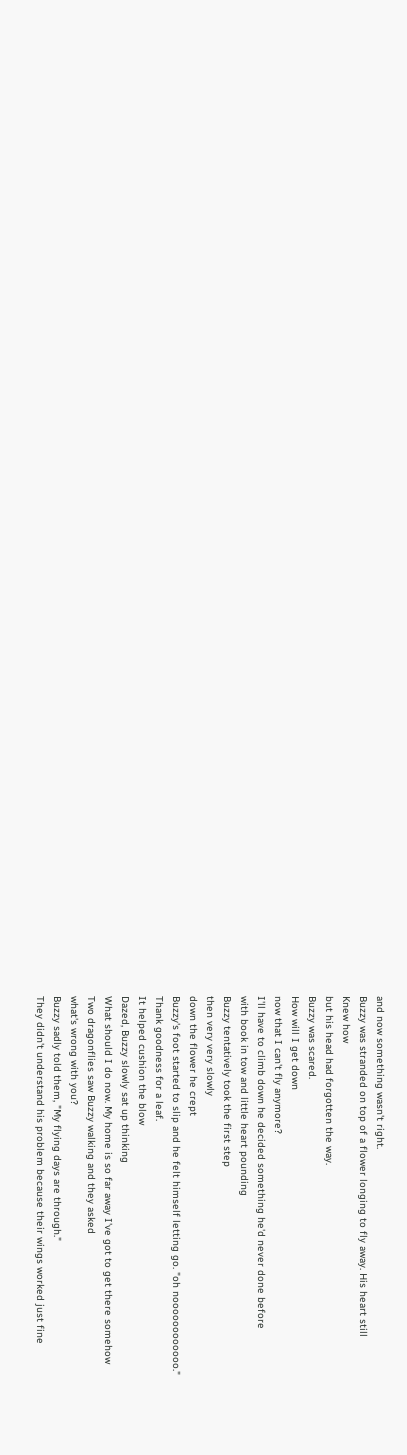and now something wasn't right.
Buzzy was stranded on top of a flower longing to fly away. His heart still
Knew how
but his head had forgotten the way.
Buzzy was scared.
How will I get down
now that I can't fly anymore?
I'll have to climb down he decided something he'd never done before
with book in tow and little heart pounding
Buzzy tentatively took the first step
then very very slowly
down the flower he crept
Buzzy's foot started to slip and he felt himself letting go. "oh noooooooooooo."
Thank goodness for a leaf.
It helped cushion the blow
Dazed, Buzzy slowly sat up thinking
What should I do now. My home is so far away I've got to get there somehow
Two dragonflies saw Buzzy walking and they asked
what's wrong with you?
Buzzy sadly told them, "My flying days are through."
They didn't understand his problem because their wings worked just fine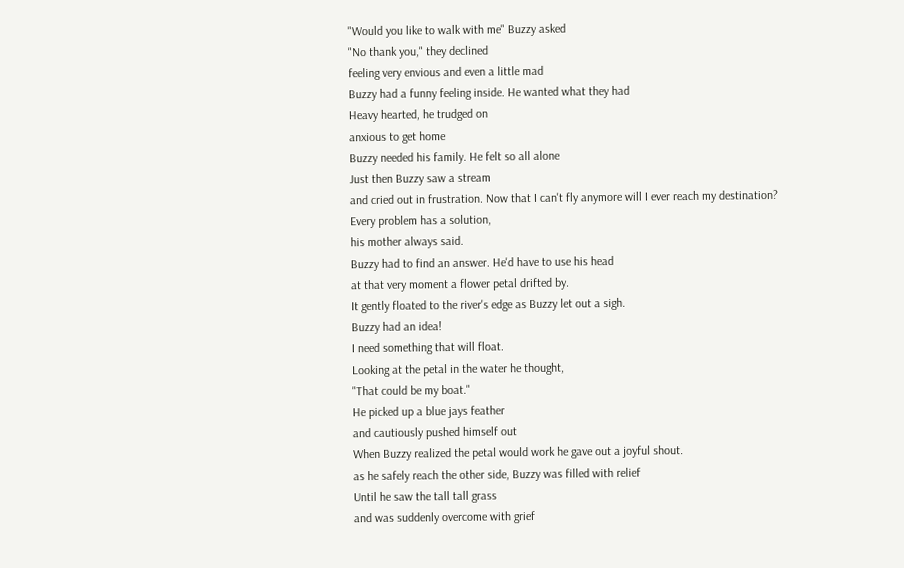"Would you like to walk with me" Buzzy asked
"No thank you," they declined
feeling very envious and even a little mad
Buzzy had a funny feeling inside. He wanted what they had
Heavy hearted, he trudged on
anxious to get home
Buzzy needed his family. He felt so all alone
Just then Buzzy saw a stream
and cried out in frustration. Now that I can't fly anymore will I ever reach my destination?
Every problem has a solution,
his mother always said.
Buzzy had to find an answer. He'd have to use his head
at that very moment a flower petal drifted by.
It gently floated to the river's edge as Buzzy let out a sigh.
Buzzy had an idea!
I need something that will float.
Looking at the petal in the water he thought,
"That could be my boat."
He picked up a blue jays feather
and cautiously pushed himself out
When Buzzy realized the petal would work he gave out a joyful shout.
as he safely reach the other side, Buzzy was filled with relief
Until he saw the tall tall grass
and was suddenly overcome with grief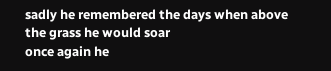sadly he remembered the days when above the grass he would soar
once again he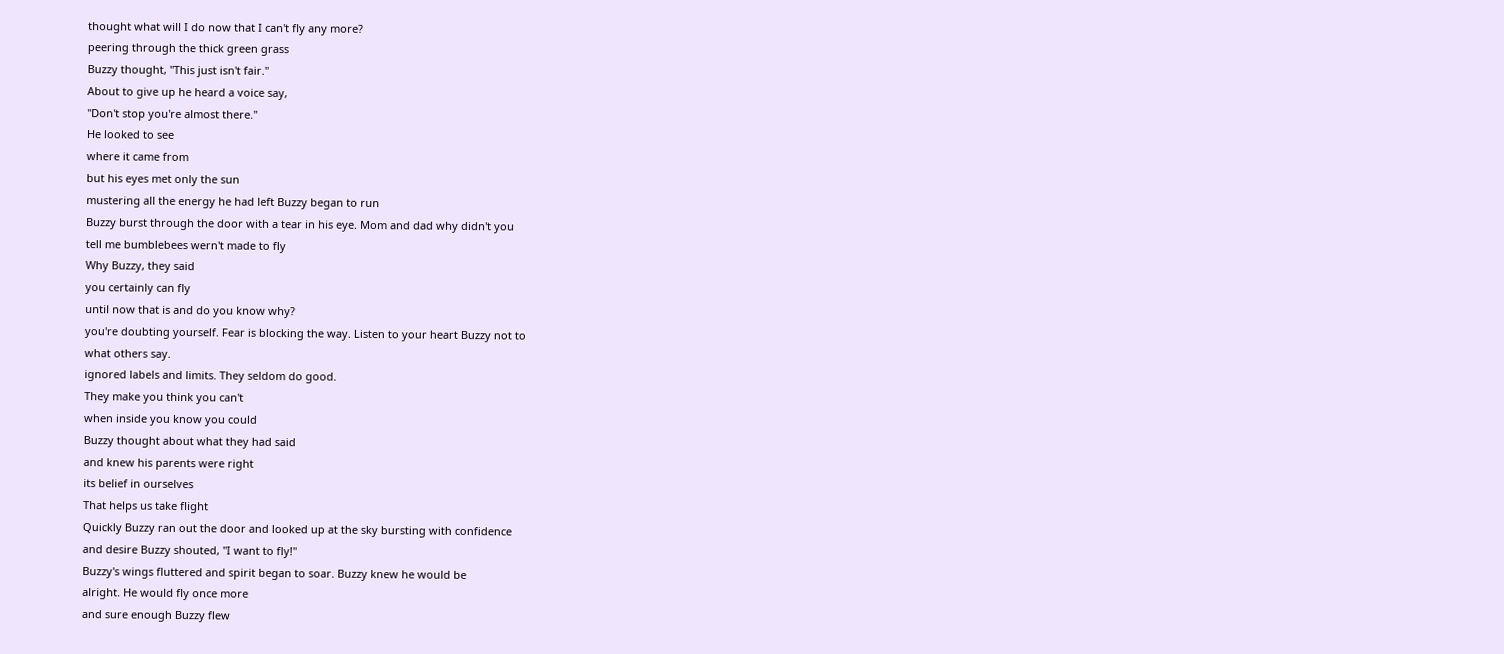thought what will I do now that I can't fly any more?
peering through the thick green grass
Buzzy thought, "This just isn't fair."
About to give up he heard a voice say,
"Don't stop you're almost there."
He looked to see
where it came from
but his eyes met only the sun
mustering all the energy he had left Buzzy began to run
Buzzy burst through the door with a tear in his eye. Mom and dad why didn't you
tell me bumblebees wern't made to fly
Why Buzzy, they said
you certainly can fly
until now that is and do you know why?
you're doubting yourself. Fear is blocking the way. Listen to your heart Buzzy not to
what others say.
ignored labels and limits. They seldom do good.
They make you think you can't
when inside you know you could
Buzzy thought about what they had said
and knew his parents were right
its belief in ourselves
That helps us take flight
Quickly Buzzy ran out the door and looked up at the sky bursting with confidence
and desire Buzzy shouted, "I want to fly!"
Buzzy's wings fluttered and spirit began to soar. Buzzy knew he would be
alright. He would fly once more
and sure enough Buzzy flew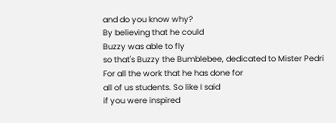and do you know why?
By believing that he could
Buzzy was able to fly
so that's Buzzy the Bumblebee, dedicated to Mister Pedri
For all the work that he has done for
all of us students. So like I said
if you were inspired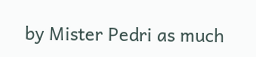by Mister Pedri as much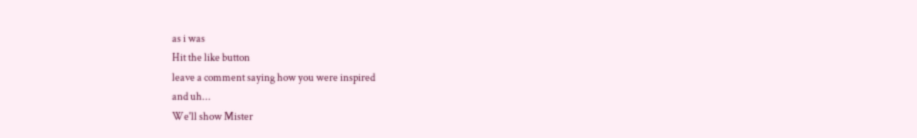as i was
Hit the like button
leave a comment saying how you were inspired
and uh...
We'll show Mister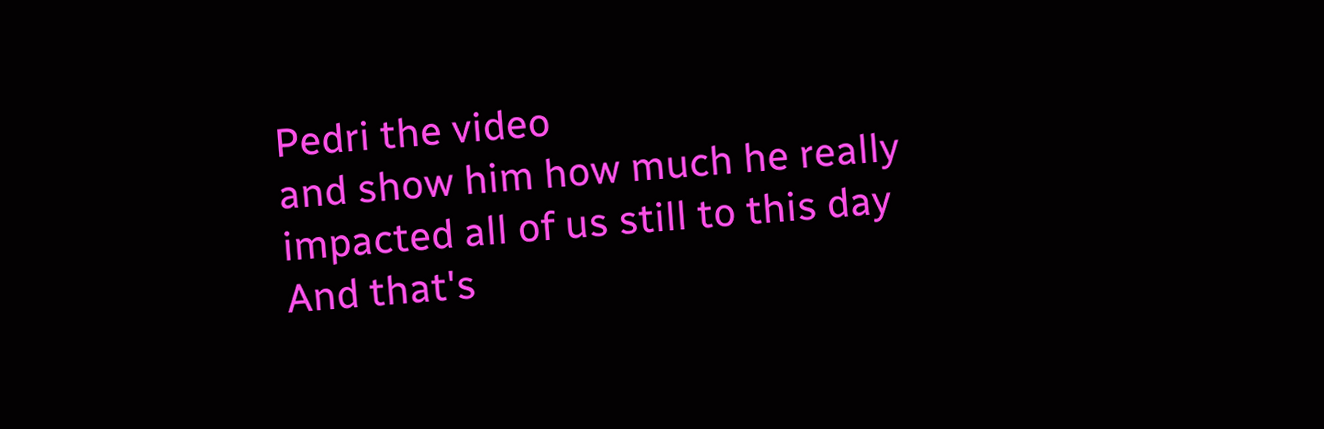Pedri the video
and show him how much he really
impacted all of us still to this day
And that's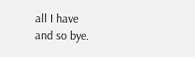all I have
and so bye.